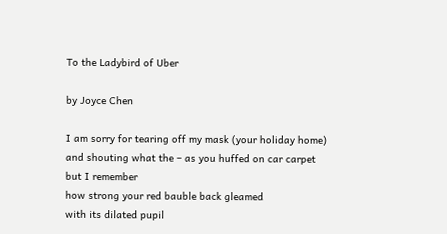To the Ladybird of Uber

by Joyce Chen

I am sorry for tearing off my mask (your holiday home)
and shouting what the – as you huffed on car carpet
but I remember
how strong your red bauble back gleamed
with its dilated pupil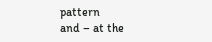pattern
and – at the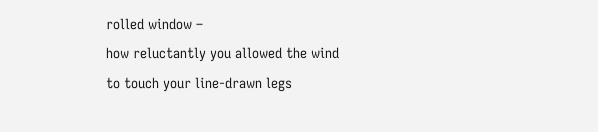rolled window –
how reluctantly you allowed the wind
to touch your line-drawn legs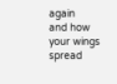again
and how your wings spread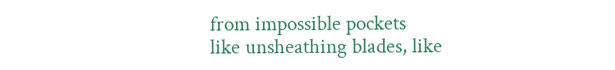from impossible pockets
like unsheathing blades, like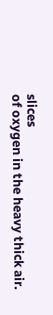slices
of oxygen in the heavy thick air.